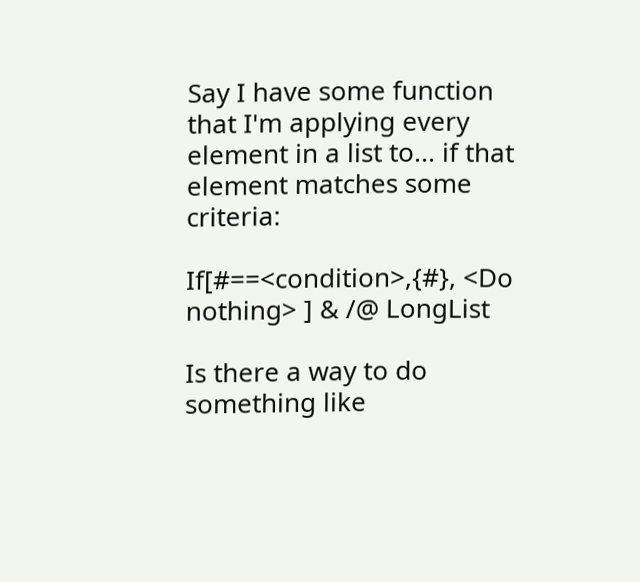Say I have some function that I'm applying every element in a list to... if that element matches some criteria:

If[#==<condition>,{#}, <Do nothing> ] & /@ LongList

Is there a way to do something like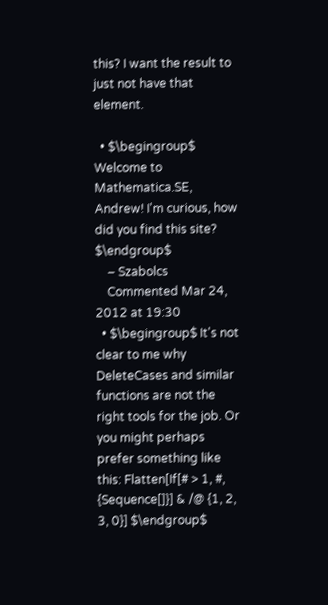this? I want the result to just not have that element.

  • $\begingroup$ Welcome to Mathematica.SE, Andrew! I'm curious, how did you find this site? $\endgroup$
    – Szabolcs
    Commented Mar 24, 2012 at 19:30
  • $\begingroup$ It's not clear to me why DeleteCases and similar functions are not the right tools for the job. Or you might perhaps prefer something like this: Flatten[If[# > 1, #, {Sequence[]}] & /@ {1, 2, 3, 0}] $\endgroup$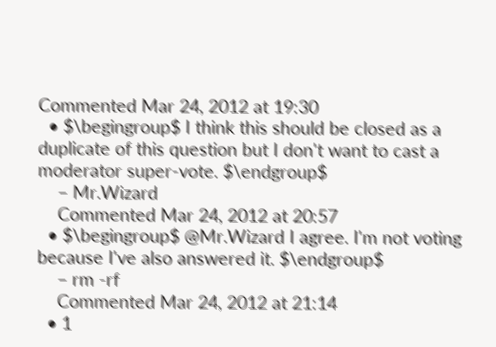Commented Mar 24, 2012 at 19:30
  • $\begingroup$ I think this should be closed as a duplicate of this question but I don't want to cast a moderator super-vote. $\endgroup$
    – Mr.Wizard
    Commented Mar 24, 2012 at 20:57
  • $\begingroup$ @Mr.Wizard I agree. I'm not voting because I've also answered it. $\endgroup$
    – rm -rf
    Commented Mar 24, 2012 at 21:14
  • 1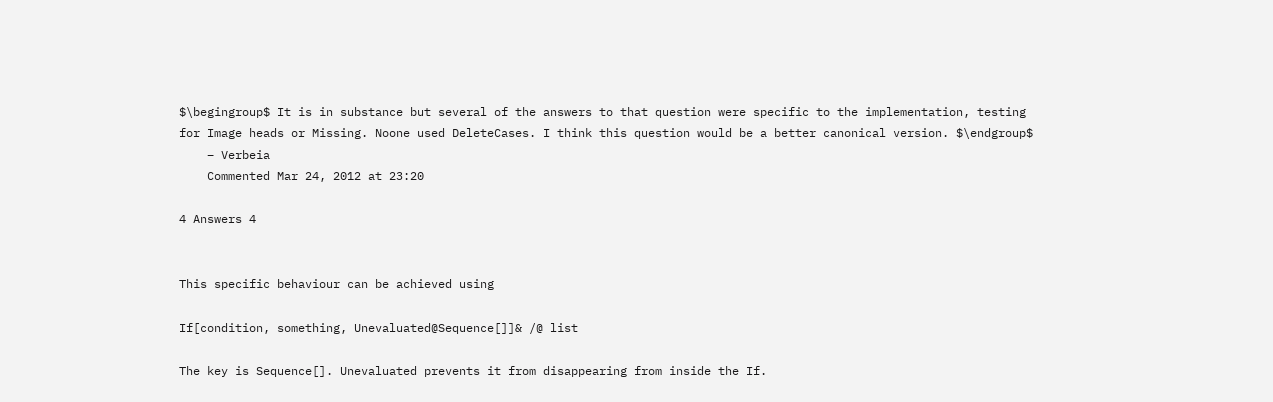$\begingroup$ It is in substance but several of the answers to that question were specific to the implementation, testing for Image heads or Missing. Noone used DeleteCases. I think this question would be a better canonical version. $\endgroup$
    – Verbeia
    Commented Mar 24, 2012 at 23:20

4 Answers 4


This specific behaviour can be achieved using

If[condition, something, Unevaluated@Sequence[]]& /@ list

The key is Sequence[]. Unevaluated prevents it from disappearing from inside the If.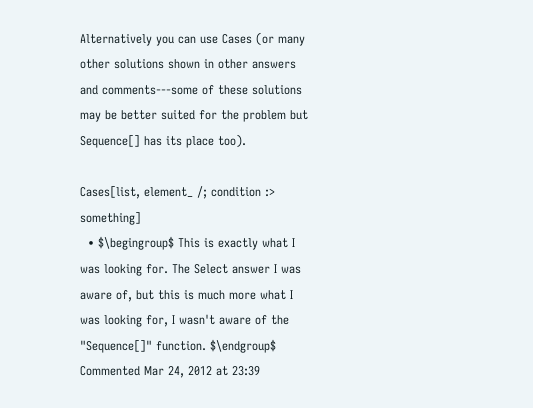Alternatively you can use Cases (or many other solutions shown in other answers and comments---some of these solutions may be better suited for the problem but Sequence[] has its place too).

Cases[list, element_ /; condition :> something]
  • $\begingroup$ This is exactly what I was looking for. The Select answer I was aware of, but this is much more what I was looking for, I wasn't aware of the "Sequence[]" function. $\endgroup$ Commented Mar 24, 2012 at 23:39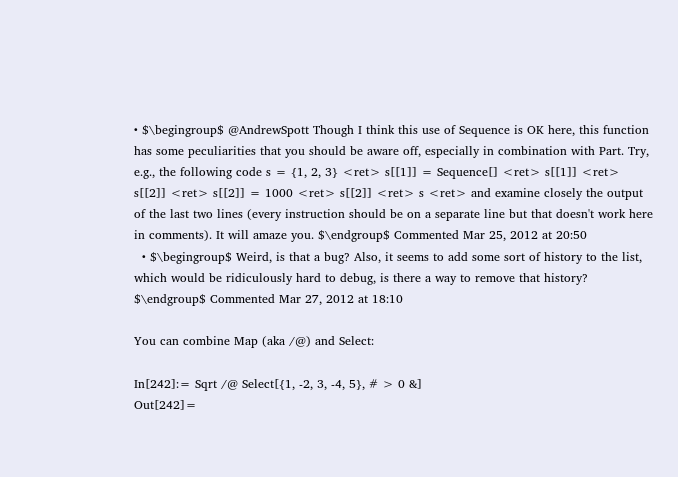• $\begingroup$ @AndrewSpott Though I think this use of Sequence is OK here, this function has some peculiarities that you should be aware off, especially in combination with Part. Try, e.g., the following code s = {1, 2, 3} <ret> s[[1]] = Sequence[] <ret> s[[1]] <ret> s[[2]] <ret> s[[2]] = 1000 <ret> s[[2]] <ret> s <ret> and examine closely the output of the last two lines (every instruction should be on a separate line but that doesn't work here in comments). It will amaze you. $\endgroup$ Commented Mar 25, 2012 at 20:50
  • $\begingroup$ Weird, is that a bug? Also, it seems to add some sort of history to the list, which would be ridiculously hard to debug, is there a way to remove that history? $\endgroup$ Commented Mar 27, 2012 at 18:10

You can combine Map (aka /@) and Select:

In[242]:= Sqrt /@ Select[{1, -2, 3, -4, 5}, # > 0 &]
Out[242]=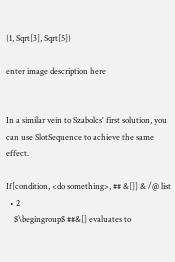{1, Sqrt[3], Sqrt[5]}

enter image description here


In a similar vein to Szabolcs' first solution, you can use SlotSequence to achieve the same effect.

If[condition, <do something>, ## &[]] & /@ list
  • 2
    $\begingroup$ ##&[] evaluates to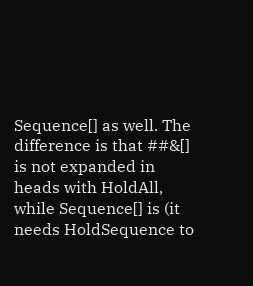Sequence[] as well. The difference is that ##&[] is not expanded in heads with HoldAll, while Sequence[] is (it needs HoldSequence to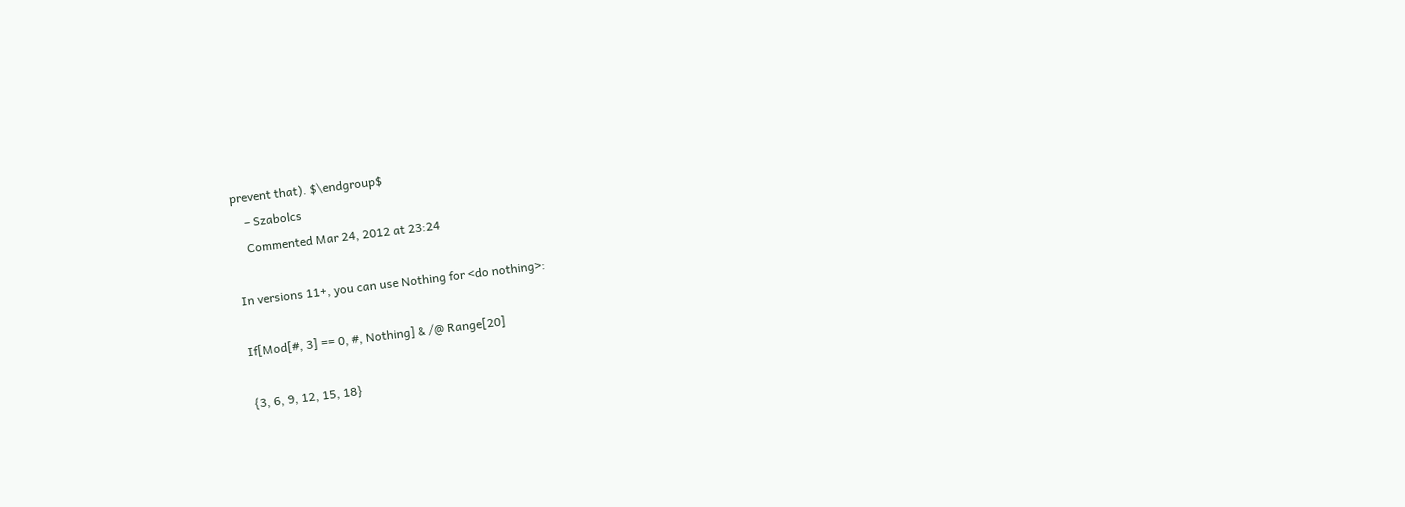prevent that). $\endgroup$
    – Szabolcs
    Commented Mar 24, 2012 at 23:24

In versions 11+, you can use Nothing for <do nothing>:

If[Mod[#, 3] == 0, #, Nothing] & /@ Range[20]

{3, 6, 9, 12, 15, 18}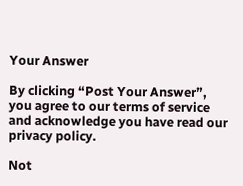Your Answer

By clicking “Post Your Answer”, you agree to our terms of service and acknowledge you have read our privacy policy.

Not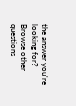the answer you're looking for? Browse other questions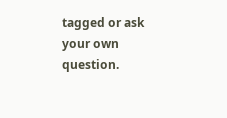tagged or ask your own question.